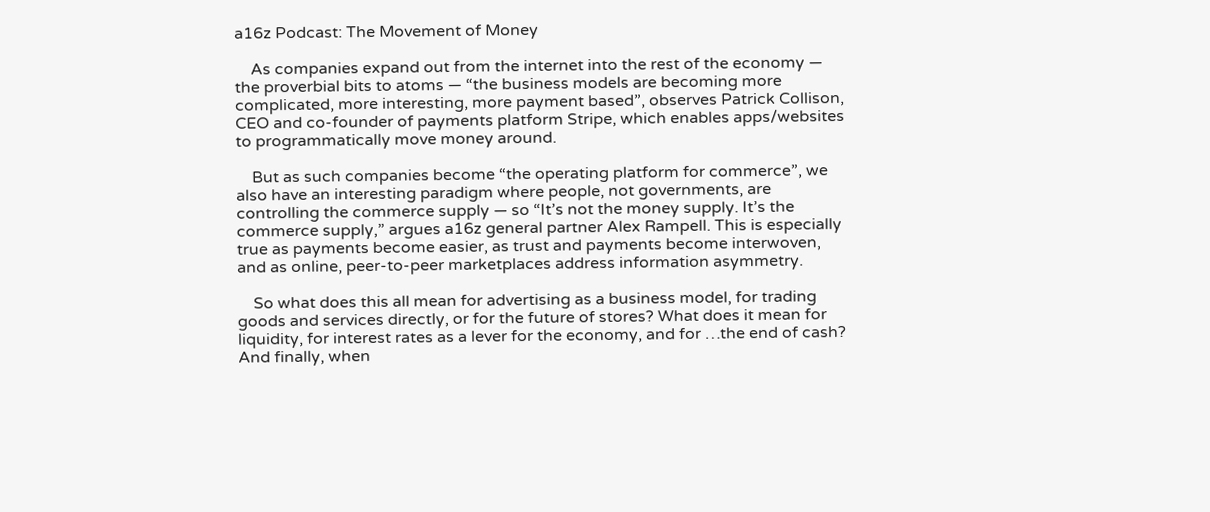a16z Podcast: The Movement of Money

    As companies expand out from the internet into the rest of the economy — the proverbial bits to atoms — “the business models are becoming more complicated, more interesting, more payment based”, observes Patrick Collison, CEO and co-founder of payments platform Stripe, which enables apps/websites to programmatically move money around.

    But as such companies become “the operating platform for commerce”, we also have an interesting paradigm where people, not governments, are controlling the commerce supply — so “It’s not the money supply. It’s the commerce supply,” argues a16z general partner Alex Rampell. This is especially true as payments become easier, as trust and payments become interwoven, and as online, peer-to-peer marketplaces address information asymmetry.

    So what does this all mean for advertising as a business model, for trading goods and services directly, or for the future of stores? What does it mean for liquidity, for interest rates as a lever for the economy, and for …the end of cash? And finally, when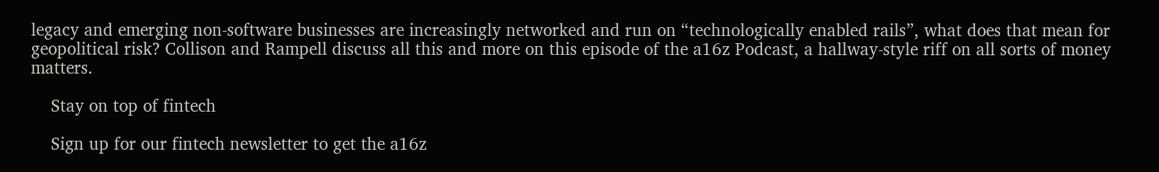legacy and emerging non-software businesses are increasingly networked and run on “technologically enabled rails”, what does that mean for geopolitical risk? Collison and Rampell discuss all this and more on this episode of the a16z Podcast, a hallway-style riff on all sorts of money matters.

    Stay on top of fintech

    Sign up for our fintech newsletter to get the a16z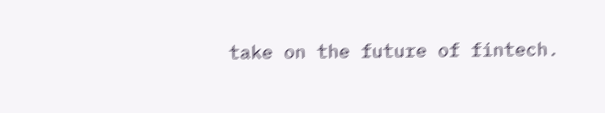take on the future of fintech.